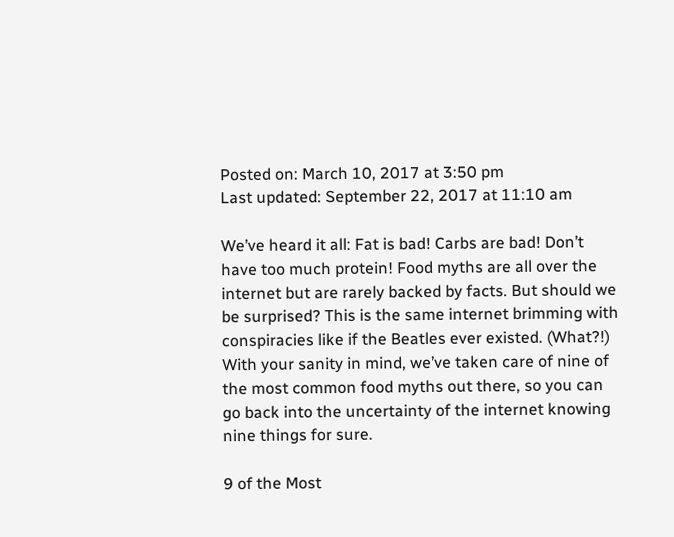Posted on: March 10, 2017 at 3:50 pm
Last updated: September 22, 2017 at 11:10 am

We’ve heard it all: Fat is bad! Carbs are bad! Don’t have too much protein! Food myths are all over the internet but are rarely backed by facts. But should we be surprised? This is the same internet brimming with conspiracies like if the Beatles ever existed. (What?!) With your sanity in mind, we’ve taken care of nine of the most common food myths out there, so you can go back into the uncertainty of the internet knowing nine things for sure.

9 of the Most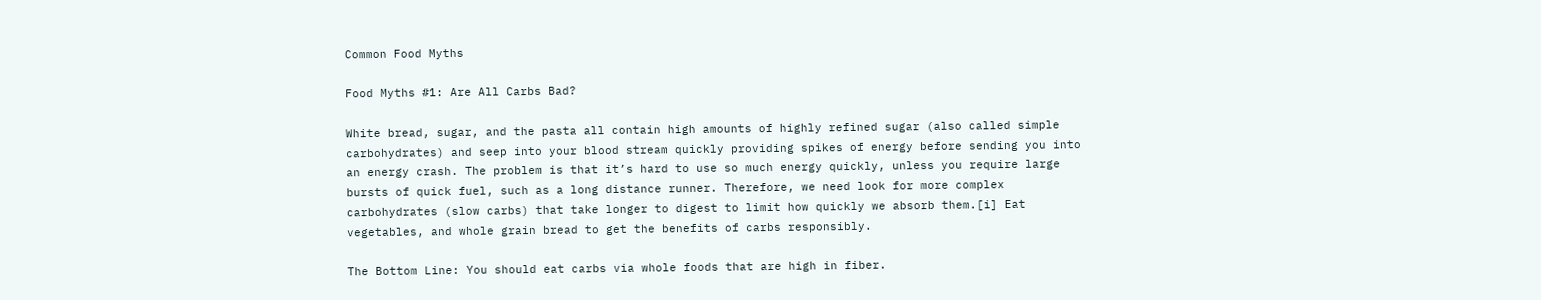Common Food Myths

Food Myths #1: Are All Carbs Bad?

White bread, sugar, and the pasta all contain high amounts of highly refined sugar (also called simple carbohydrates) and seep into your blood stream quickly providing spikes of energy before sending you into an energy crash. The problem is that it’s hard to use so much energy quickly, unless you require large bursts of quick fuel, such as a long distance runner. Therefore, we need look for more complex carbohydrates (slow carbs) that take longer to digest to limit how quickly we absorb them.[i] Eat vegetables, and whole grain bread to get the benefits of carbs responsibly.

The Bottom Line: You should eat carbs via whole foods that are high in fiber.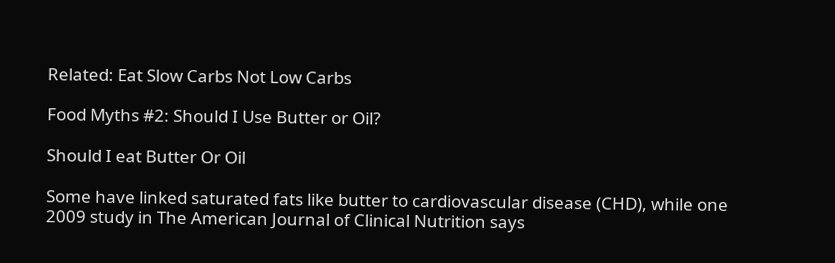Related: Eat Slow Carbs Not Low Carbs

Food Myths #2: Should I Use Butter or Oil?

Should I eat Butter Or Oil

Some have linked saturated fats like butter to cardiovascular disease (CHD), while one 2009 study in The American Journal of Clinical Nutrition says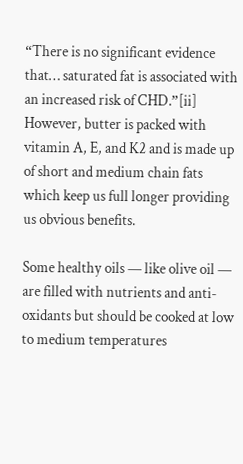“There is no significant evidence that… saturated fat is associated with an increased risk of CHD.”[ii] However, butter is packed with vitamin A, E, and K2 and is made up of short and medium chain fats which keep us full longer providing us obvious benefits.

Some healthy oils — like olive oil — are filled with nutrients and anti-oxidants but should be cooked at low to medium temperatures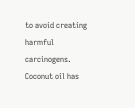to avoid creating harmful carcinogens. Coconut oil has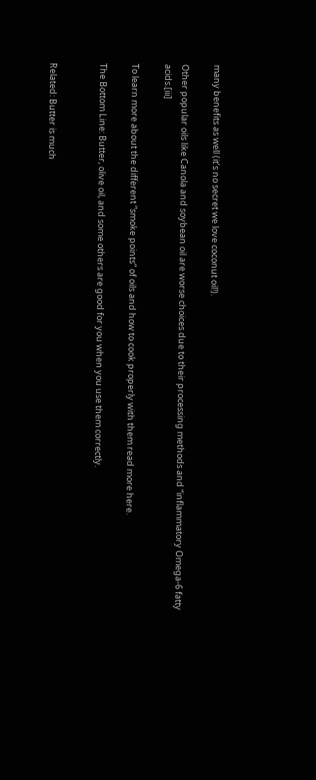many benefits as well (it’s no secret we love coconut oil!).

Other popular oils like Canola and soybean oil are worse choices due to their processing methods and “inflammatory Omega-6 fatty acids.[iii]

To learn more about the different “smoke points” of oils and how to cook properly with them read more here.

The Bottom Line: Butter, olive oil, and some others are good for you when you use them correctly.


Related: Butter is much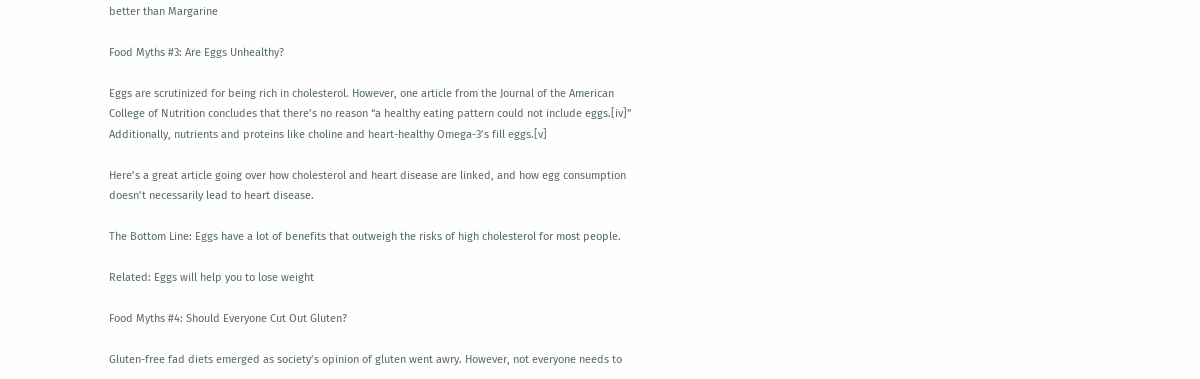better than Margarine

Food Myths #3: Are Eggs Unhealthy?

Eggs are scrutinized for being rich in cholesterol. However, one article from the Journal of the American College of Nutrition concludes that there’s no reason “a healthy eating pattern could not include eggs.[iv]” Additionally, nutrients and proteins like choline and heart-healthy Omega-3’s fill eggs.[v]

Here’s a great article going over how cholesterol and heart disease are linked, and how egg consumption doesn’t necessarily lead to heart disease.

The Bottom Line: Eggs have a lot of benefits that outweigh the risks of high cholesterol for most people.

Related: Eggs will help you to lose weight

Food Myths #4: Should Everyone Cut Out Gluten?

Gluten-free fad diets emerged as society’s opinion of gluten went awry. However, not everyone needs to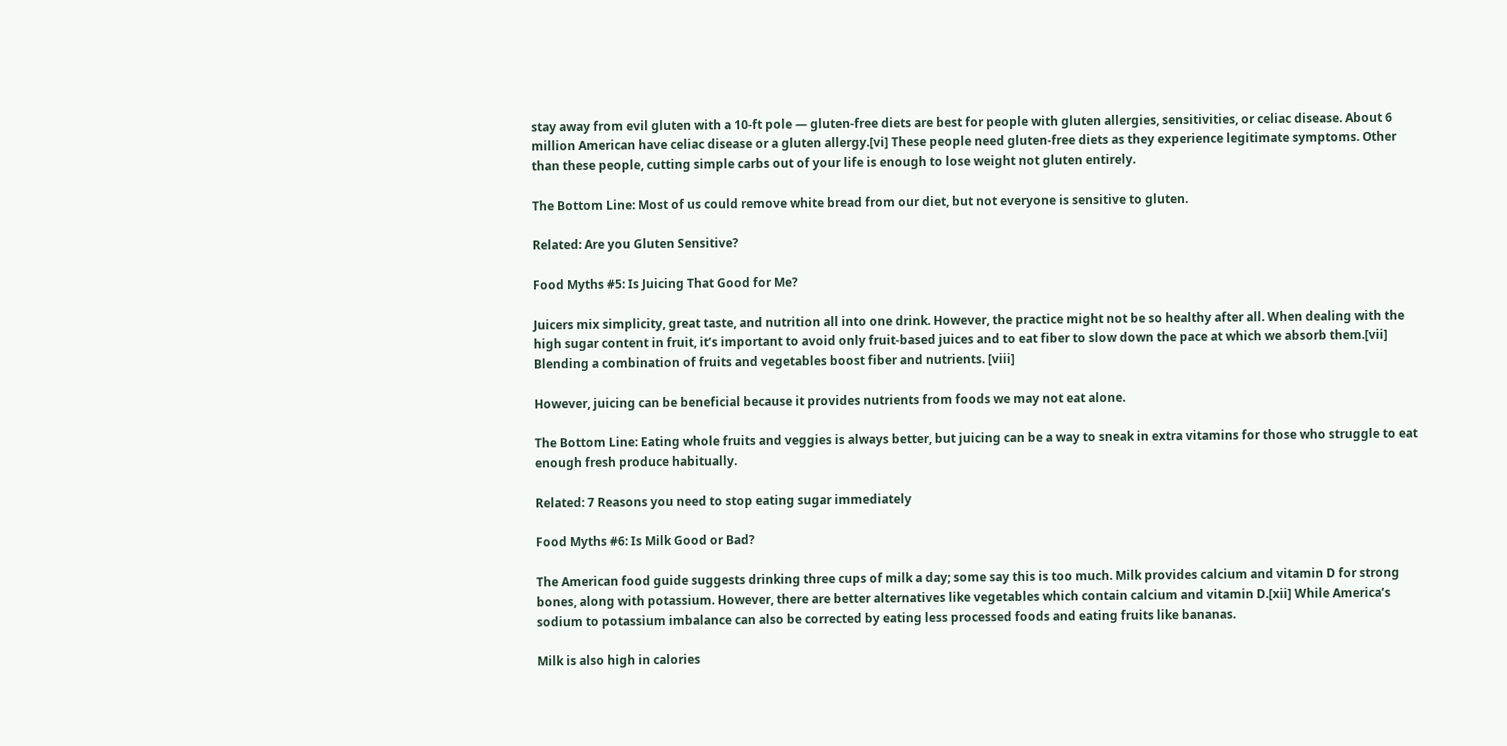stay away from evil gluten with a 10-ft pole — gluten-free diets are best for people with gluten allergies, sensitivities, or celiac disease. About 6 million American have celiac disease or a gluten allergy.[vi] These people need gluten-free diets as they experience legitimate symptoms. Other than these people, cutting simple carbs out of your life is enough to lose weight not gluten entirely.

The Bottom Line: Most of us could remove white bread from our diet, but not everyone is sensitive to gluten.

Related: Are you Gluten Sensitive?

Food Myths #5: Is Juicing That Good for Me?

Juicers mix simplicity, great taste, and nutrition all into one drink. However, the practice might not be so healthy after all. When dealing with the high sugar content in fruit, it’s important to avoid only fruit-based juices and to eat fiber to slow down the pace at which we absorb them.[vii] Blending a combination of fruits and vegetables boost fiber and nutrients. [viii]

However, juicing can be beneficial because it provides nutrients from foods we may not eat alone.

The Bottom Line: Eating whole fruits and veggies is always better, but juicing can be a way to sneak in extra vitamins for those who struggle to eat enough fresh produce habitually.

Related: 7 Reasons you need to stop eating sugar immediately

Food Myths #6: Is Milk Good or Bad?

The American food guide suggests drinking three cups of milk a day; some say this is too much. Milk provides calcium and vitamin D for strong bones, along with potassium. However, there are better alternatives like vegetables which contain calcium and vitamin D.[xii] While America’s sodium to potassium imbalance can also be corrected by eating less processed foods and eating fruits like bananas.

Milk is also high in calories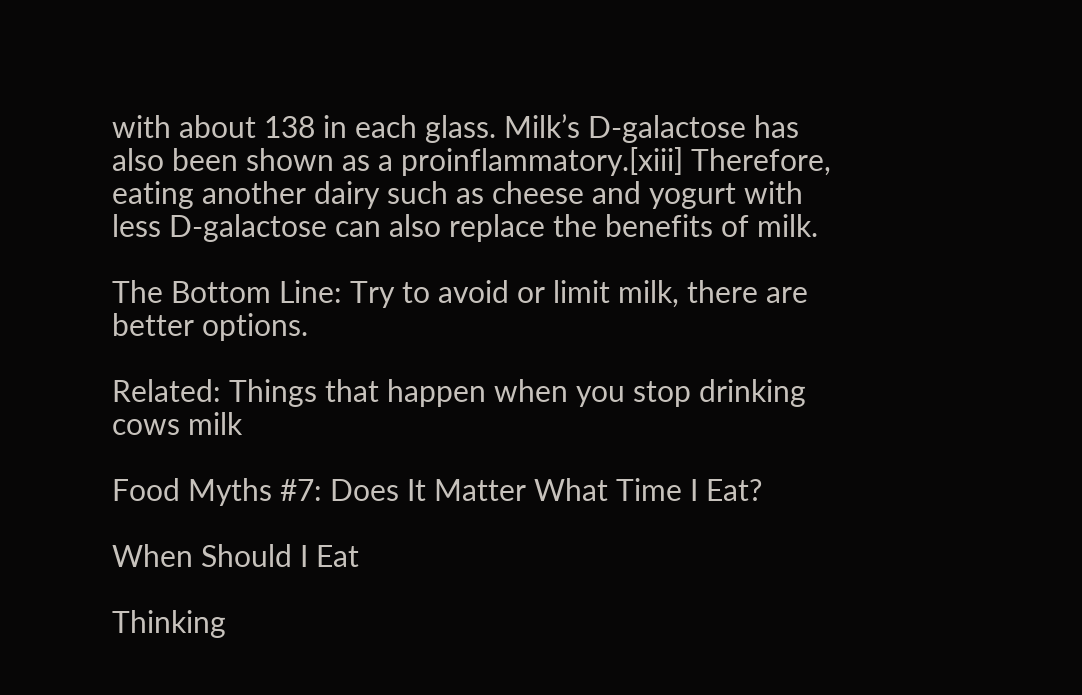with about 138 in each glass. Milk’s D-galactose has also been shown as a proinflammatory.[xiii] Therefore, eating another dairy such as cheese and yogurt with less D-galactose can also replace the benefits of milk.

The Bottom Line: Try to avoid or limit milk, there are better options.

Related: Things that happen when you stop drinking cows milk

Food Myths #7: Does It Matter What Time I Eat?

When Should I Eat

Thinking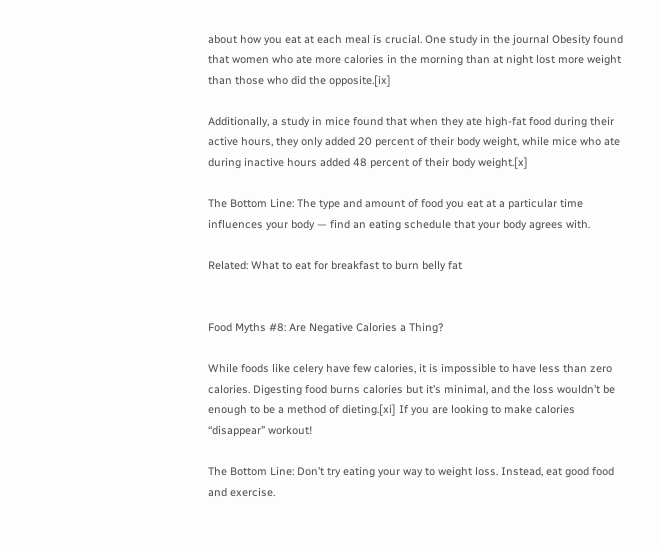about how you eat at each meal is crucial. One study in the journal Obesity found that women who ate more calories in the morning than at night lost more weight than those who did the opposite.[ix]

Additionally, a study in mice found that when they ate high-fat food during their active hours, they only added 20 percent of their body weight, while mice who ate during inactive hours added 48 percent of their body weight.[x]

The Bottom Line: The type and amount of food you eat at a particular time influences your body — find an eating schedule that your body agrees with.

Related: What to eat for breakfast to burn belly fat


Food Myths #8: Are Negative Calories a Thing?

While foods like celery have few calories, it is impossible to have less than zero calories. Digesting food burns calories but it’s minimal, and the loss wouldn’t be enough to be a method of dieting.[xi] If you are looking to make calories “disappear” workout!

The Bottom Line: Don’t try eating your way to weight loss. Instead, eat good food and exercise.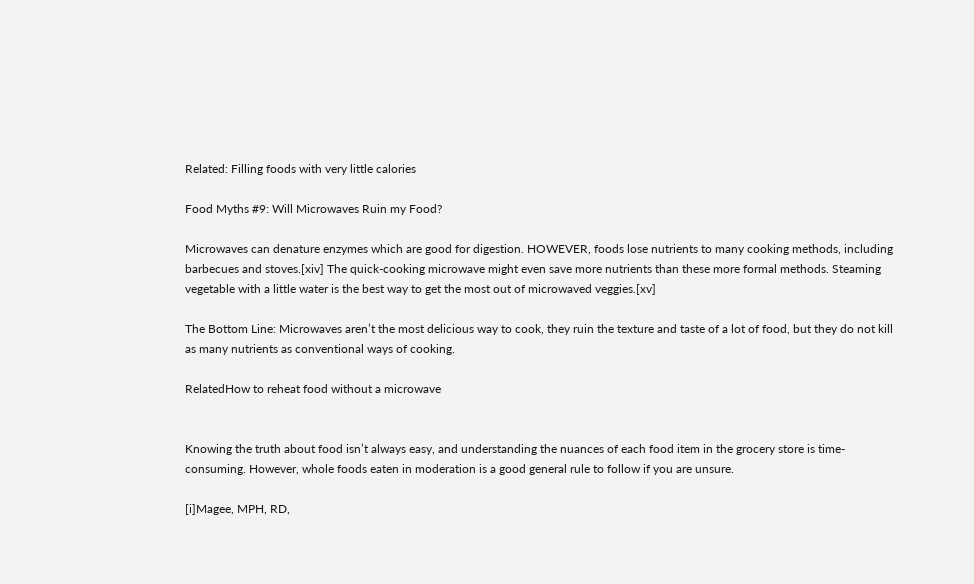Related: Filling foods with very little calories

Food Myths #9: Will Microwaves Ruin my Food?

Microwaves can denature enzymes which are good for digestion. HOWEVER, foods lose nutrients to many cooking methods, including barbecues and stoves.[xiv] The quick-cooking microwave might even save more nutrients than these more formal methods. Steaming vegetable with a little water is the best way to get the most out of microwaved veggies.[xv]

The Bottom Line: Microwaves aren’t the most delicious way to cook, they ruin the texture and taste of a lot of food, but they do not kill as many nutrients as conventional ways of cooking.

RelatedHow to reheat food without a microwave


Knowing the truth about food isn’t always easy, and understanding the nuances of each food item in the grocery store is time-consuming. However, whole foods eaten in moderation is a good general rule to follow if you are unsure.

[i]Magee, MPH, RD,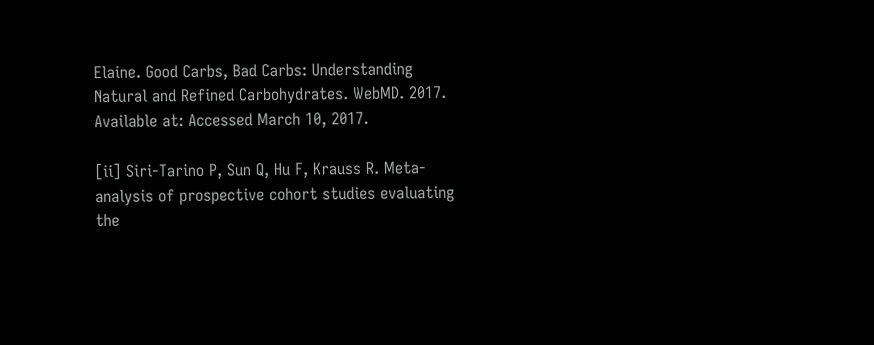Elaine. Good Carbs, Bad Carbs: Understanding Natural and Refined Carbohydrates. WebMD. 2017. Available at: Accessed March 10, 2017.

[ii] Siri-Tarino P, Sun Q, Hu F, Krauss R. Meta-analysis of prospective cohort studies evaluating the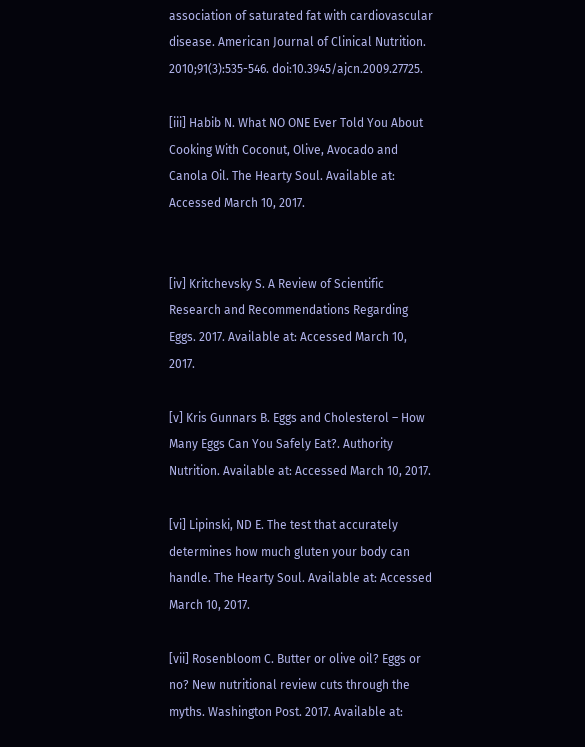association of saturated fat with cardiovascular disease. American Journal of Clinical Nutrition. 2010;91(3):535-546. doi:10.3945/ajcn.2009.27725.

[iii] Habib N. What NO ONE Ever Told You About Cooking With Coconut, Olive, Avocado and Canola Oil. The Hearty Soul. Available at: Accessed March 10, 2017.


[iv] Kritchevsky S. A Review of Scientific Research and Recommendations Regarding Eggs. 2017. Available at: Accessed March 10, 2017.

[v] Kris Gunnars B. Eggs and Cholesterol – How Many Eggs Can You Safely Eat?. Authority Nutrition. Available at: Accessed March 10, 2017.

[vi] Lipinski, ND E. The test that accurately determines how much gluten your body can handle. The Hearty Soul. Available at: Accessed March 10, 2017.

[vii] Rosenbloom C. Butter or olive oil? Eggs or no? New nutritional review cuts through the myths. Washington Post. 2017. Available at: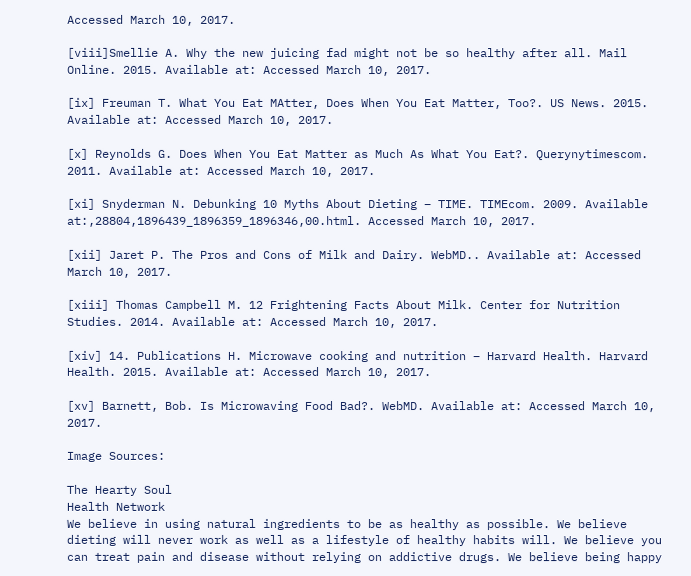Accessed March 10, 2017.

[viii]Smellie A. Why the new juicing fad might not be so healthy after all. Mail Online. 2015. Available at: Accessed March 10, 2017.

[ix] Freuman T. What You Eat MAtter, Does When You Eat Matter, Too?. US News. 2015. Available at: Accessed March 10, 2017.

[x] Reynolds G. Does When You Eat Matter as Much As What You Eat?. Querynytimescom. 2011. Available at: Accessed March 10, 2017.

[xi] Snyderman N. Debunking 10 Myths About Dieting – TIME. TIMEcom. 2009. Available at:,28804,1896439_1896359_1896346,00.html. Accessed March 10, 2017.

[xii] Jaret P. The Pros and Cons of Milk and Dairy. WebMD.. Available at: Accessed March 10, 2017.

[xiii] Thomas Campbell M. 12 Frightening Facts About Milk. Center for Nutrition Studies. 2014. Available at: Accessed March 10, 2017.

[xiv] 14. Publications H. Microwave cooking and nutrition – Harvard Health. Harvard Health. 2015. Available at: Accessed March 10, 2017.

[xv] Barnett, Bob. Is Microwaving Food Bad?. WebMD. Available at: Accessed March 10, 2017.

Image Sources:

The Hearty Soul
Health Network
We believe in using natural ingredients to be as healthy as possible. We believe dieting will never work as well as a lifestyle of healthy habits will. We believe you can treat pain and disease without relying on addictive drugs. We believe being happy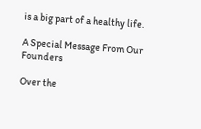is a big part of a healthy life.

A Special Message From Our Founders

Over the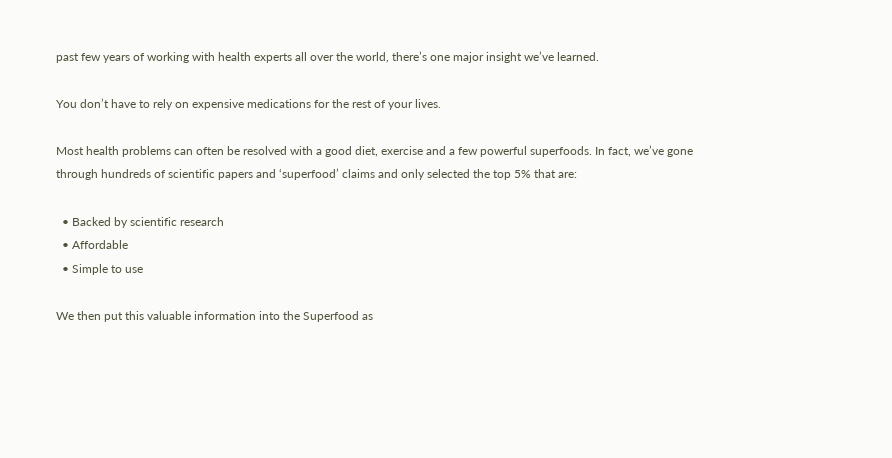past few years of working with health experts all over the world, there’s one major insight we’ve learned.

You don’t have to rely on expensive medications for the rest of your lives.

Most health problems can often be resolved with a good diet, exercise and a few powerful superfoods. In fact, we’ve gone through hundreds of scientific papers and ‘superfood’ claims and only selected the top 5% that are:

  • Backed by scientific research
  • Affordable
  • Simple to use

We then put this valuable information into the Superfood as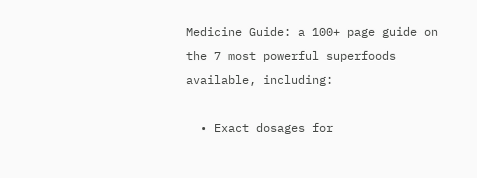Medicine Guide: a 100+ page guide on the 7 most powerful superfoods available, including:

  • Exact dosages for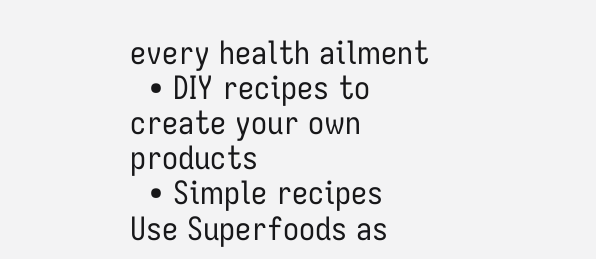every health ailment
  • DIY recipes to create your own products
  • Simple recipes
Use Superfoods as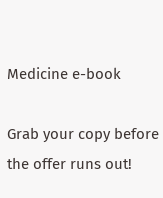Medicine e-book

Grab your copy before the offer runs out!